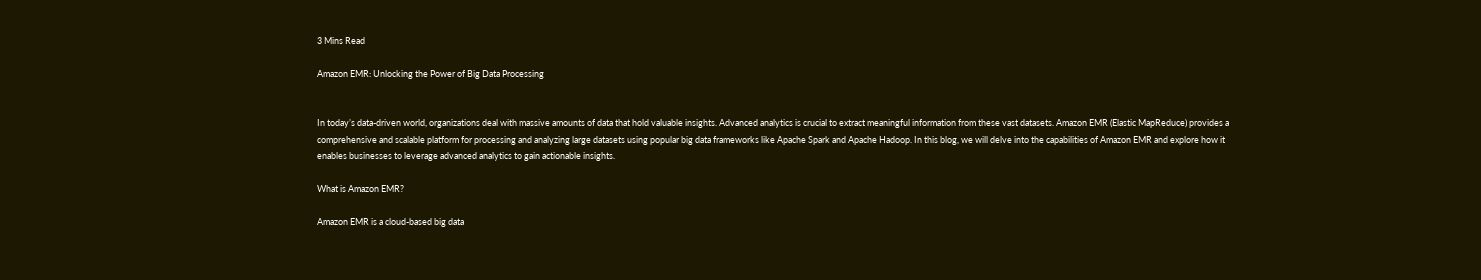3 Mins Read

Amazon EMR: Unlocking the Power of Big Data Processing


In today’s data-driven world, organizations deal with massive amounts of data that hold valuable insights. Advanced analytics is crucial to extract meaningful information from these vast datasets. Amazon EMR (Elastic MapReduce) provides a comprehensive and scalable platform for processing and analyzing large datasets using popular big data frameworks like Apache Spark and Apache Hadoop. In this blog, we will delve into the capabilities of Amazon EMR and explore how it enables businesses to leverage advanced analytics to gain actionable insights.

What is Amazon EMR?

Amazon EMR is a cloud-based big data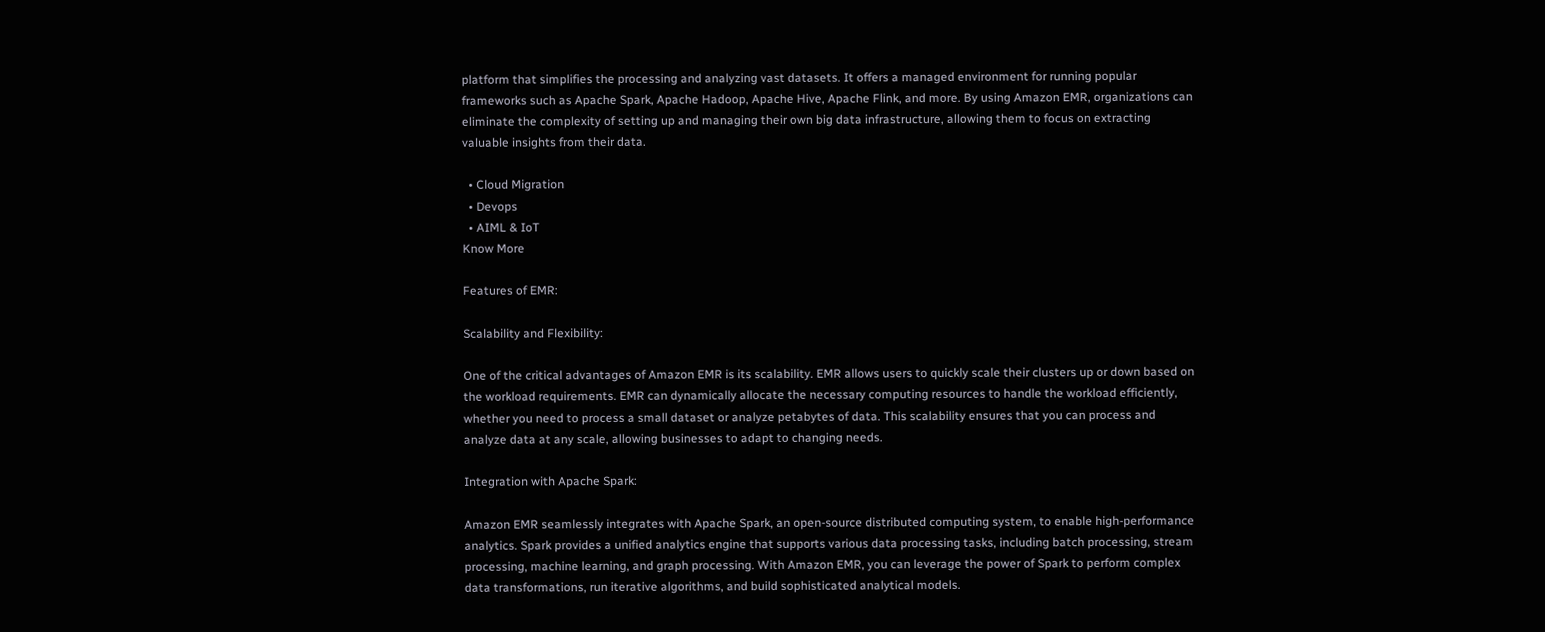platform that simplifies the processing and analyzing vast datasets. It offers a managed environment for running popular frameworks such as Apache Spark, Apache Hadoop, Apache Hive, Apache Flink, and more. By using Amazon EMR, organizations can eliminate the complexity of setting up and managing their own big data infrastructure, allowing them to focus on extracting valuable insights from their data.

  • Cloud Migration
  • Devops
  • AIML & IoT
Know More

Features of EMR:

Scalability and Flexibility:

One of the critical advantages of Amazon EMR is its scalability. EMR allows users to quickly scale their clusters up or down based on the workload requirements. EMR can dynamically allocate the necessary computing resources to handle the workload efficiently, whether you need to process a small dataset or analyze petabytes of data. This scalability ensures that you can process and analyze data at any scale, allowing businesses to adapt to changing needs.

Integration with Apache Spark:

Amazon EMR seamlessly integrates with Apache Spark, an open-source distributed computing system, to enable high-performance analytics. Spark provides a unified analytics engine that supports various data processing tasks, including batch processing, stream processing, machine learning, and graph processing. With Amazon EMR, you can leverage the power of Spark to perform complex data transformations, run iterative algorithms, and build sophisticated analytical models.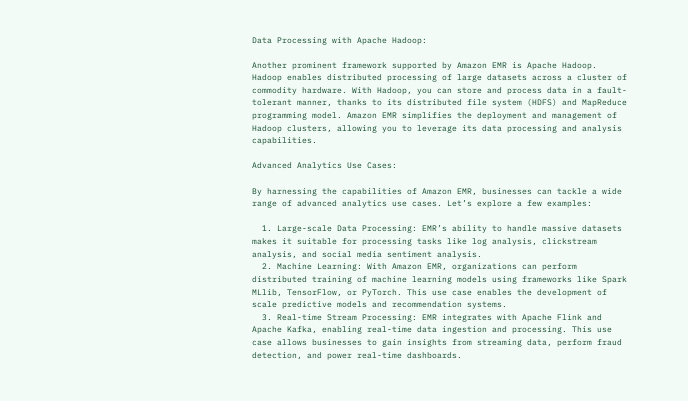Data Processing with Apache Hadoop:

Another prominent framework supported by Amazon EMR is Apache Hadoop. Hadoop enables distributed processing of large datasets across a cluster of commodity hardware. With Hadoop, you can store and process data in a fault-tolerant manner, thanks to its distributed file system (HDFS) and MapReduce programming model. Amazon EMR simplifies the deployment and management of Hadoop clusters, allowing you to leverage its data processing and analysis capabilities.

Advanced Analytics Use Cases:

By harnessing the capabilities of Amazon EMR, businesses can tackle a wide range of advanced analytics use cases. Let’s explore a few examples:

  1. Large-scale Data Processing: EMR’s ability to handle massive datasets makes it suitable for processing tasks like log analysis, clickstream analysis, and social media sentiment analysis.
  2. Machine Learning: With Amazon EMR, organizations can perform distributed training of machine learning models using frameworks like Spark MLlib, TensorFlow, or PyTorch. This use case enables the development of scale predictive models and recommendation systems.
  3. Real-time Stream Processing: EMR integrates with Apache Flink and Apache Kafka, enabling real-time data ingestion and processing. This use case allows businesses to gain insights from streaming data, perform fraud detection, and power real-time dashboards.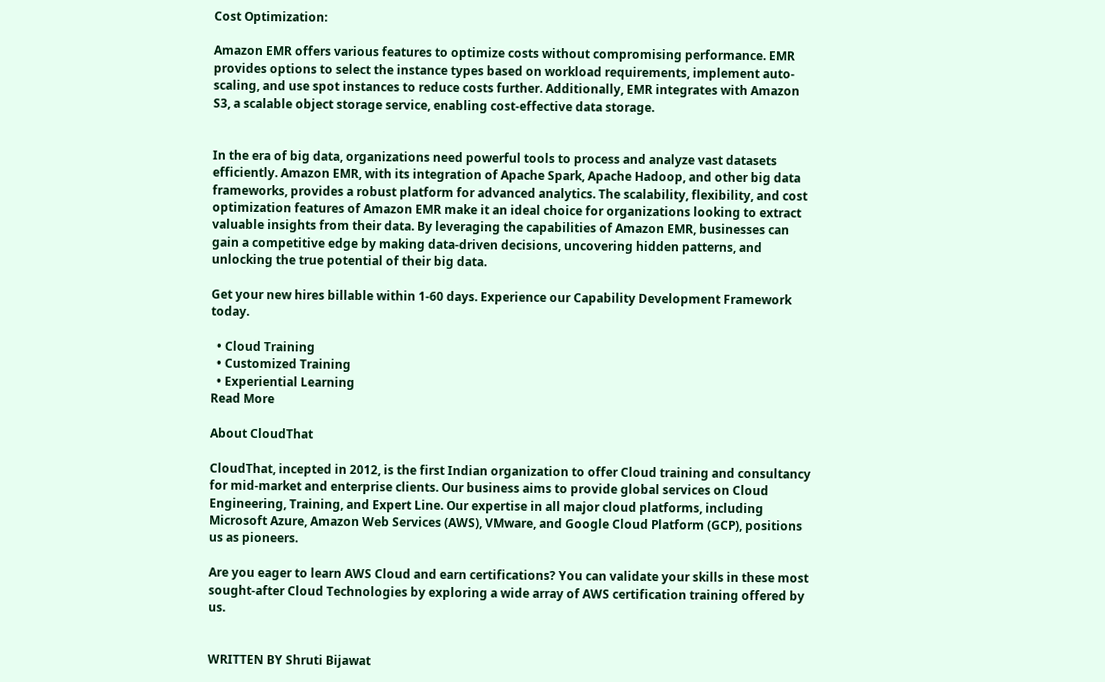Cost Optimization:

Amazon EMR offers various features to optimize costs without compromising performance. EMR provides options to select the instance types based on workload requirements, implement auto-scaling, and use spot instances to reduce costs further. Additionally, EMR integrates with Amazon S3, a scalable object storage service, enabling cost-effective data storage.


In the era of big data, organizations need powerful tools to process and analyze vast datasets efficiently. Amazon EMR, with its integration of Apache Spark, Apache Hadoop, and other big data frameworks, provides a robust platform for advanced analytics. The scalability, flexibility, and cost optimization features of Amazon EMR make it an ideal choice for organizations looking to extract valuable insights from their data. By leveraging the capabilities of Amazon EMR, businesses can gain a competitive edge by making data-driven decisions, uncovering hidden patterns, and unlocking the true potential of their big data.

Get your new hires billable within 1-60 days. Experience our Capability Development Framework today.

  • Cloud Training
  • Customized Training
  • Experiential Learning
Read More

About CloudThat

CloudThat, incepted in 2012, is the first Indian organization to offer Cloud training and consultancy for mid-market and enterprise clients. Our business aims to provide global services on Cloud Engineering, Training, and Expert Line. Our expertise in all major cloud platforms, including Microsoft Azure, Amazon Web Services (AWS), VMware, and Google Cloud Platform (GCP), positions us as pioneers.

Are you eager to learn AWS Cloud and earn certifications? You can validate your skills in these most sought-after Cloud Technologies by exploring a wide array of AWS certification training offered by us.


WRITTEN BY Shruti Bijawat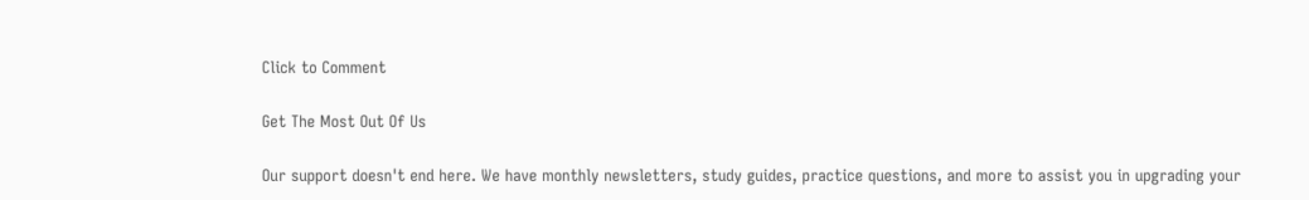Click to Comment

Get The Most Out Of Us

Our support doesn't end here. We have monthly newsletters, study guides, practice questions, and more to assist you in upgrading your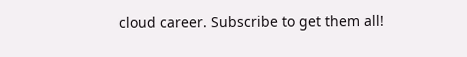cloud career. Subscribe to get them all!